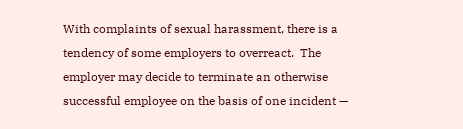With complaints of sexual harassment, there is a tendency of some employers to overreact.  The employer may decide to terminate an otherwise successful employee on the basis of one incident —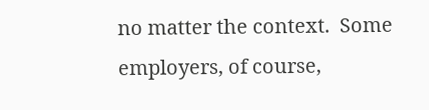no matter the context.  Some employers, of course,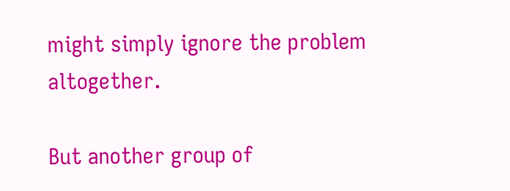might simply ignore the problem altogether.

But another group of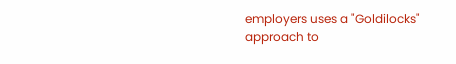employers uses a "Goldilocks" approach to